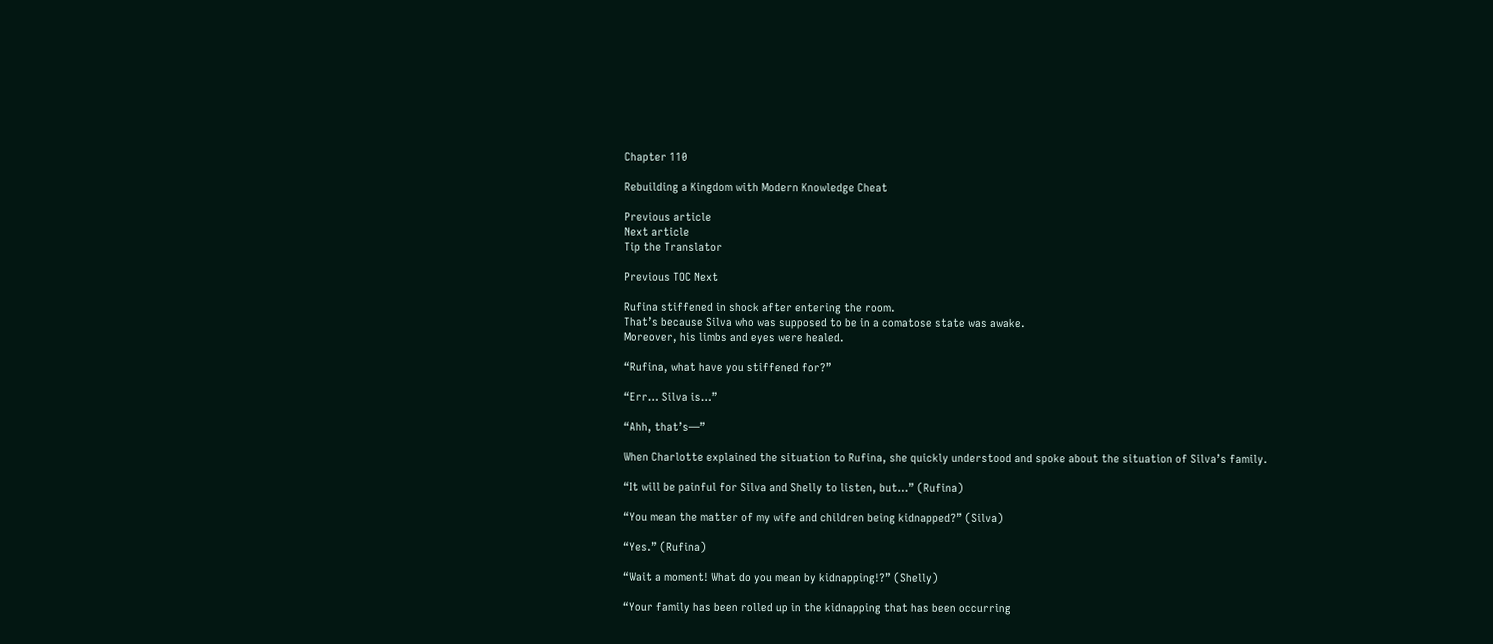Chapter 110

Rebuilding a Kingdom with Modern Knowledge Cheat

Previous article
Next article
Tip the Translator

Previous TOC Next

Rufina stiffened in shock after entering the room.
That’s because Silva who was supposed to be in a comatose state was awake.
Moreover, his limbs and eyes were healed.

“Rufina, what have you stiffened for?”

“Err… Silva is…”

“Ahh, that’s—”

When Charlotte explained the situation to Rufina, she quickly understood and spoke about the situation of Silva’s family.

“It will be painful for Silva and Shelly to listen, but…” (Rufina)

“You mean the matter of my wife and children being kidnapped?” (Silva)

“Yes.” (Rufina)

“Wait a moment! What do you mean by kidnapping!?” (Shelly)

“Your family has been rolled up in the kidnapping that has been occurring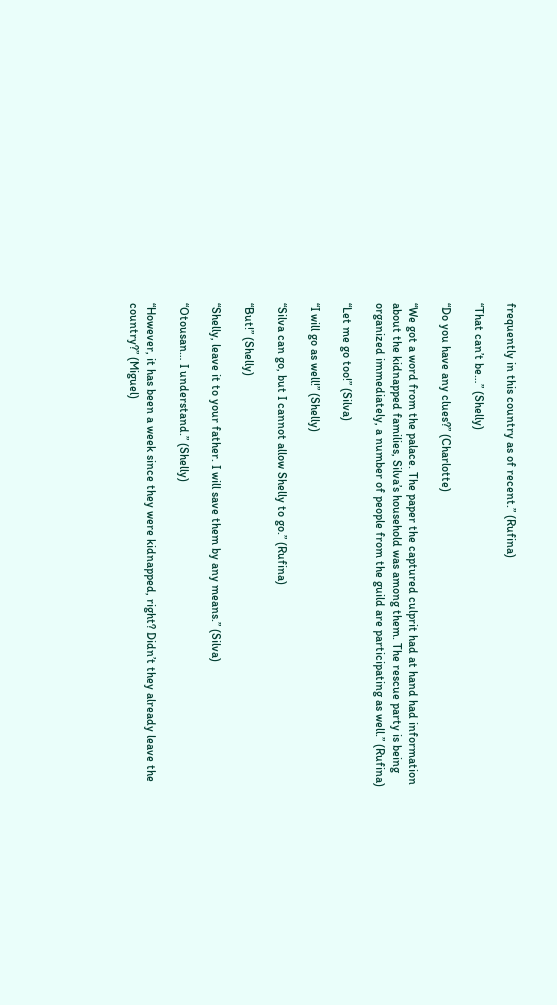frequently in this country as of recent.” (Rufina)

“That can’t be…” (Shelly)

“Do you have any clues?” (Charlotte)

“We got a word from the palace. The paper the captured culprit had at hand had information about the kidnapped families, Silva’s household was among them. The rescue party is being organized immediately, a number of people from the guild are participating as well.” (Rufina)

“Let me go too!” (Silva)

“I will go as well!” (Shelly)

“Silva can go, but I cannot allow Shelly to go.” (Rufina)

“But!” (Shelly)

“Shelly, leave it to your father. I will save them by any means.” (Silva)

“Otousan… I understand.” (Shelly)

“However, it has been a week since they were kidnapped, right? Didn’t they already leave the country?” (Miguel)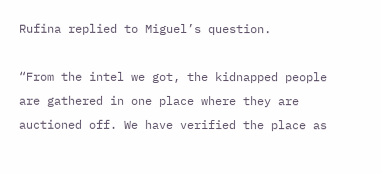Rufina replied to Miguel’s question.

“From the intel we got, the kidnapped people are gathered in one place where they are auctioned off. We have verified the place as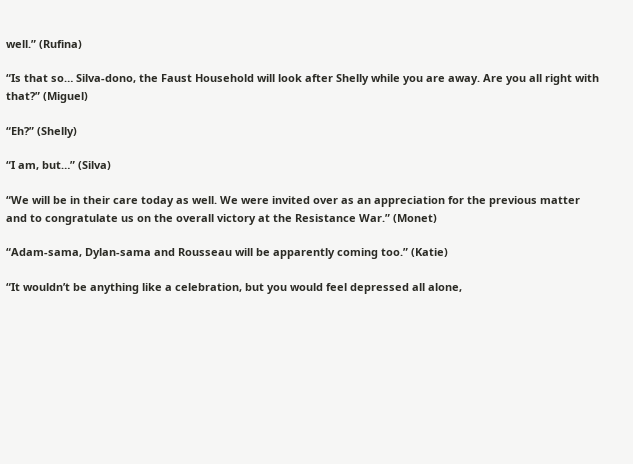well.” (Rufina)

“Is that so… Silva-dono, the Faust Household will look after Shelly while you are away. Are you all right with that?” (Miguel)

“Eh?” (Shelly)

“I am, but…” (Silva)

“We will be in their care today as well. We were invited over as an appreciation for the previous matter and to congratulate us on the overall victory at the Resistance War.” (Monet)

“Adam-sama, Dylan-sama and Rousseau will be apparently coming too.” (Katie)

“It wouldn’t be anything like a celebration, but you would feel depressed all alone,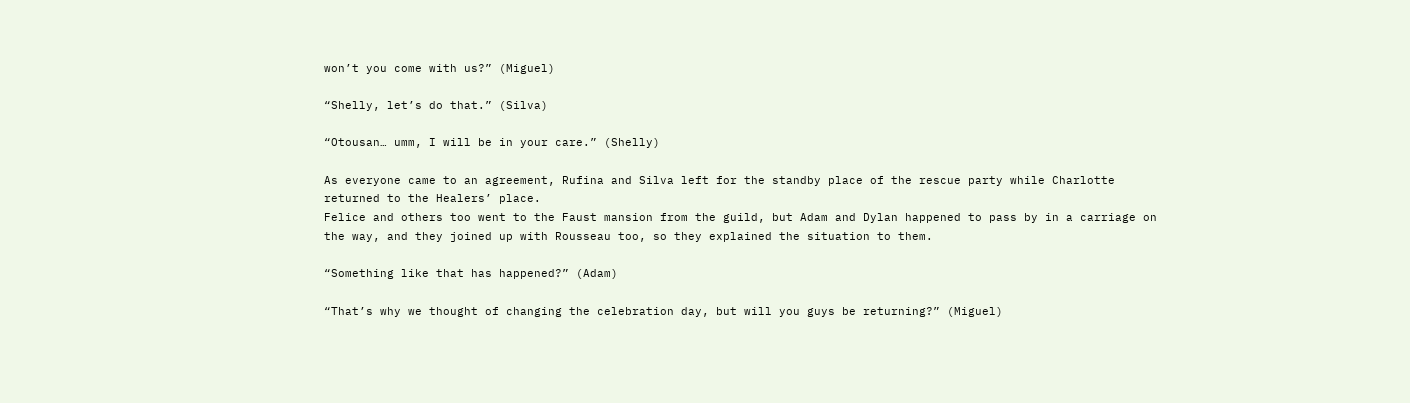won’t you come with us?” (Miguel)

“Shelly, let’s do that.” (Silva)

“Otousan… umm, I will be in your care.” (Shelly)

As everyone came to an agreement, Rufina and Silva left for the standby place of the rescue party while Charlotte returned to the Healers’ place.
Felice and others too went to the Faust mansion from the guild, but Adam and Dylan happened to pass by in a carriage on the way, and they joined up with Rousseau too, so they explained the situation to them.

“Something like that has happened?” (Adam)

“That’s why we thought of changing the celebration day, but will you guys be returning?” (Miguel)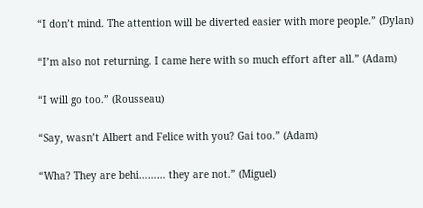“I don’t mind. The attention will be diverted easier with more people.” (Dylan)

“I’m also not returning. I came here with so much effort after all.” (Adam)

“I will go too.” (Rousseau)

“Say, wasn’t Albert and Felice with you? Gai too.” (Adam)

“Wha? They are behi……… they are not.” (Miguel)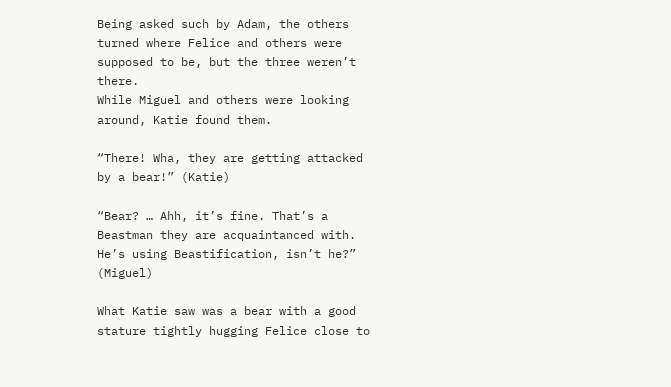Being asked such by Adam, the others turned where Felice and others were supposed to be, but the three weren’t there.
While Miguel and others were looking around, Katie found them.

“There! Wha, they are getting attacked by a bear!” (Katie)

“Bear? … Ahh, it’s fine. That’s a Beastman they are acquaintanced with. He’s using Beastification, isn’t he?” (Miguel)

What Katie saw was a bear with a good stature tightly hugging Felice close to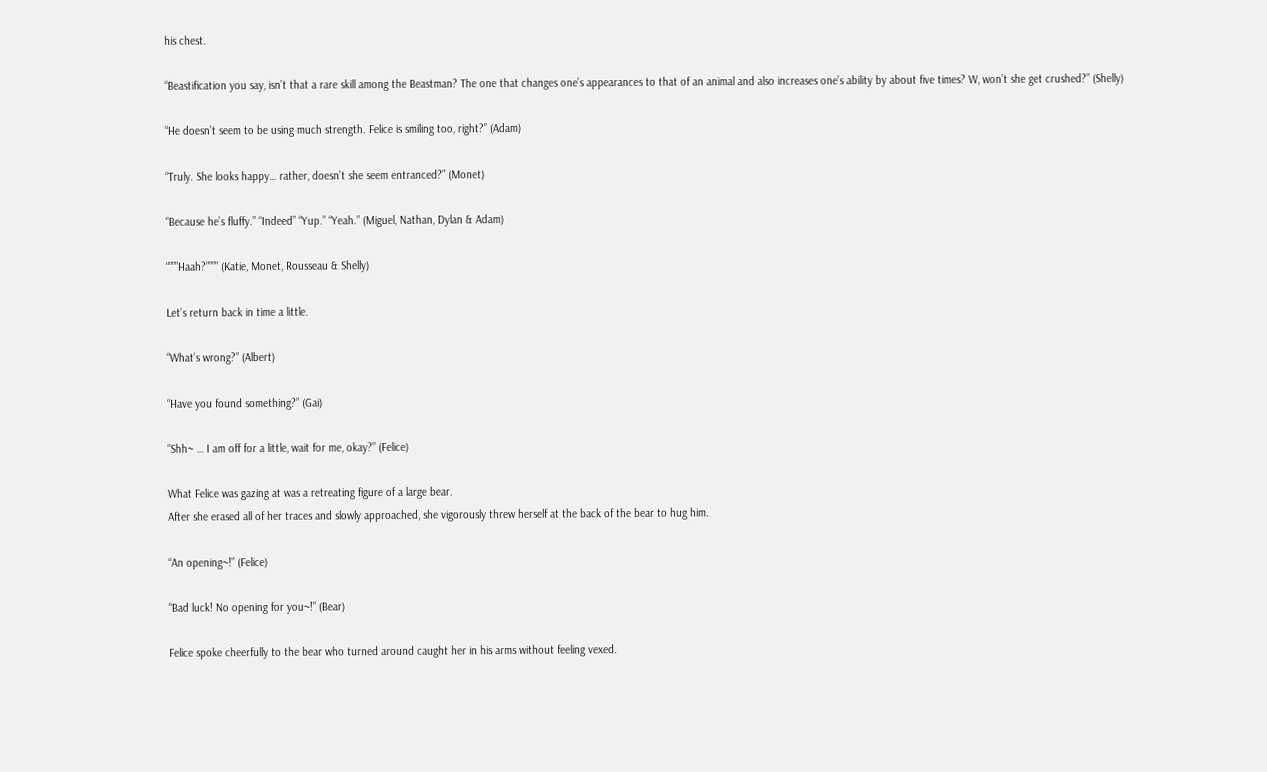his chest.

“Beastification you say, isn’t that a rare skill among the Beastman? The one that changes one’s appearances to that of an animal and also increases one’s ability by about five times? W, won’t she get crushed?” (Shelly)

“He doesn’t seem to be using much strength. Felice is smiling too, right?” (Adam)

“Truly. She looks happy… rather, doesn’t she seem entranced?” (Monet)

“Because he’s fluffy.” “Indeed” “Yup.” “Yeah.” (Miguel, Nathan, Dylan & Adam)

“”””Haah?”””” (Katie, Monet, Rousseau & Shelly)

Let’s return back in time a little.

“What’s wrong?” (Albert)

“Have you found something?” (Gai)

“Shh~ … I am off for a little, wait for me, okay?” (Felice)

What Felice was gazing at was a retreating figure of a large bear.
After she erased all of her traces and slowly approached, she vigorously threw herself at the back of the bear to hug him.

“An opening~!” (Felice)

“Bad luck! No opening for you~!” (Bear)

Felice spoke cheerfully to the bear who turned around caught her in his arms without feeling vexed.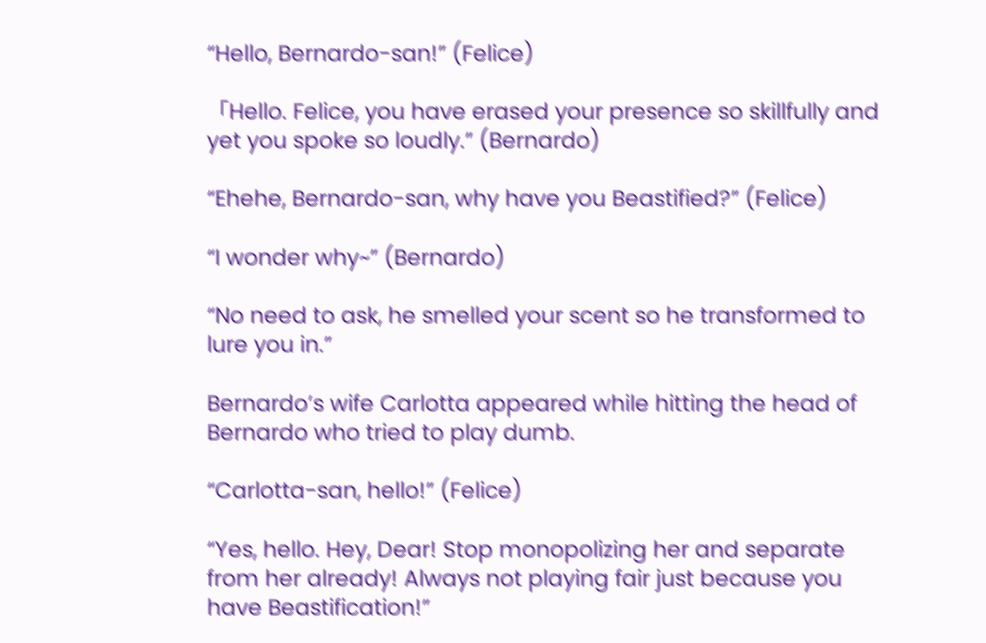“Hello, Bernardo-san!” (Felice)

「Hello. Felice, you have erased your presence so skillfully and yet you spoke so loudly.” (Bernardo)

“Ehehe, Bernardo-san, why have you Beastified?” (Felice)

“I wonder why~” (Bernardo)

“No need to ask, he smelled your scent so he transformed to lure you in.”

Bernardo’s wife Carlotta appeared while hitting the head of Bernardo who tried to play dumb.

“Carlotta-san, hello!” (Felice)

“Yes, hello. Hey, Dear! Stop monopolizing her and separate from her already! Always not playing fair just because you have Beastification!”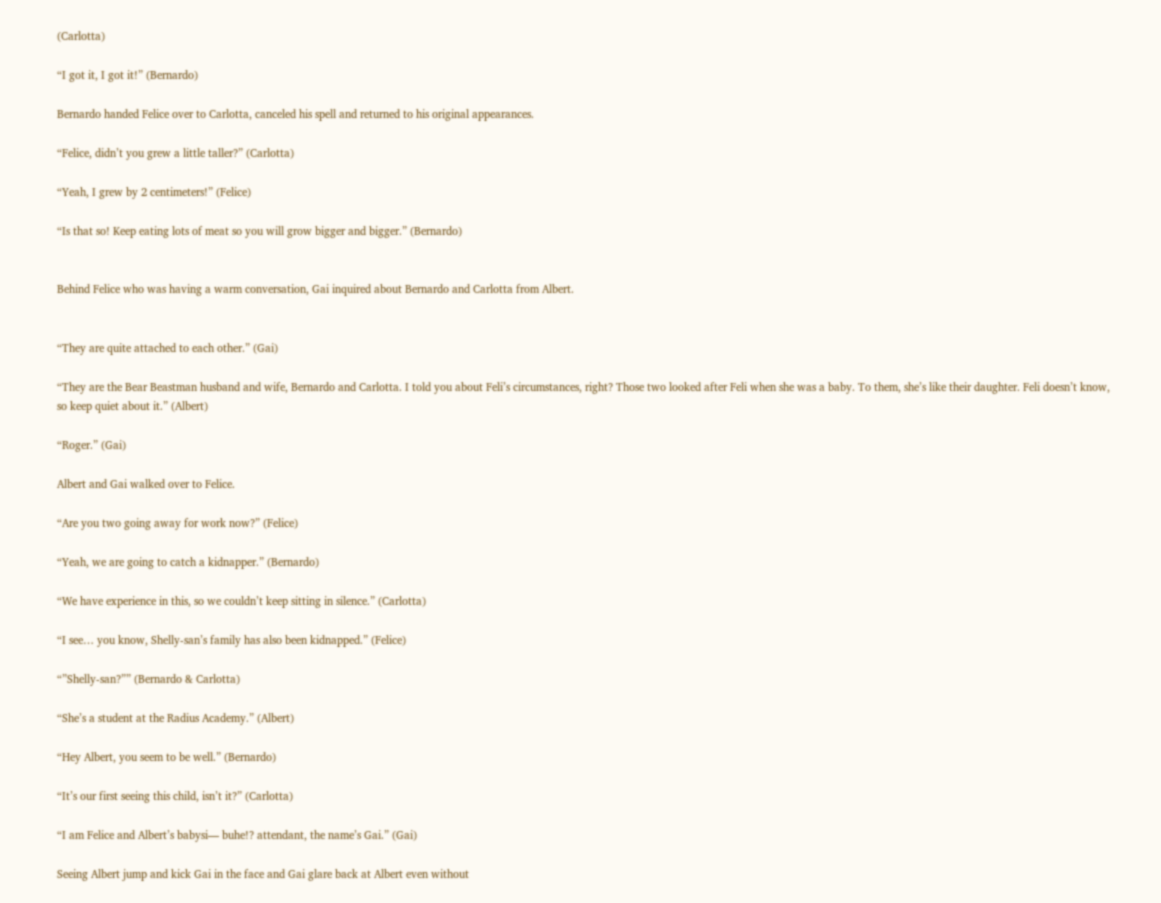(Carlotta)

“I got it, I got it!” (Bernardo)

Bernardo handed Felice over to Carlotta, canceled his spell and returned to his original appearances.

“Felice, didn’t you grew a little taller?” (Carlotta)

“Yeah, I grew by 2 centimeters!” (Felice)

“Is that so! Keep eating lots of meat so you will grow bigger and bigger.” (Bernardo)


Behind Felice who was having a warm conversation, Gai inquired about Bernardo and Carlotta from Albert.


“They are quite attached to each other.” (Gai)

“They are the Bear Beastman husband and wife, Bernardo and Carlotta. I told you about Feli’s circumstances, right? Those two looked after Feli when she was a baby. To them, she’s like their daughter. Feli doesn’t know, so keep quiet about it.” (Albert)

“Roger.” (Gai)

Albert and Gai walked over to Felice.

“Are you two going away for work now?” (Felice)

“Yeah, we are going to catch a kidnapper.” (Bernardo)

“We have experience in this, so we couldn’t keep sitting in silence.” (Carlotta)

“I see… you know, Shelly-san’s family has also been kidnapped.” (Felice)

“”Shelly-san?”” (Bernardo & Carlotta)

“She’s a student at the Radius Academy.” (Albert)

“Hey Albert, you seem to be well.” (Bernardo)

“It’s our first seeing this child, isn’t it?” (Carlotta)

“I am Felice and Albert’s babysi— buhe!? attendant, the name’s Gai.” (Gai)

Seeing Albert jump and kick Gai in the face and Gai glare back at Albert even without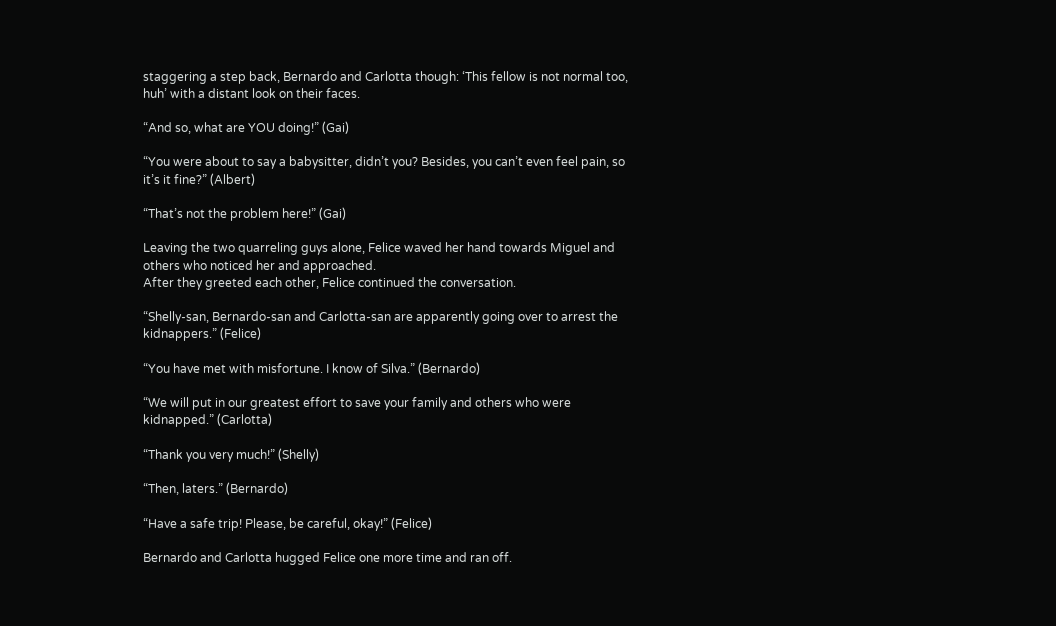staggering a step back, Bernardo and Carlotta though: ‘This fellow is not normal too, huh’ with a distant look on their faces.

“And so, what are YOU doing!” (Gai)

“You were about to say a babysitter, didn’t you? Besides, you can’t even feel pain, so it’s it fine?” (Albert)

“That’s not the problem here!” (Gai)

Leaving the two quarreling guys alone, Felice waved her hand towards Miguel and others who noticed her and approached.
After they greeted each other, Felice continued the conversation.

“Shelly-san, Bernardo-san and Carlotta-san are apparently going over to arrest the kidnappers.” (Felice)

“You have met with misfortune. I know of Silva.” (Bernardo)

“We will put in our greatest effort to save your family and others who were kidnapped.” (Carlotta)

“Thank you very much!” (Shelly)

“Then, laters.” (Bernardo)

“Have a safe trip! Please, be careful, okay!” (Felice)

Bernardo and Carlotta hugged Felice one more time and ran off.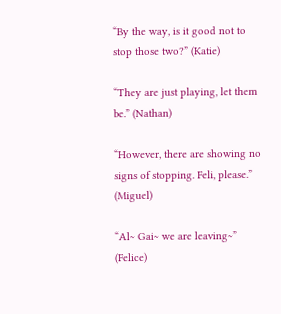“By the way, is it good not to stop those two?” (Katie)

“They are just playing, let them be.” (Nathan)

“However, there are showing no signs of stopping. Feli, please.” (Miguel)

“Al~ Gai~ we are leaving~” (Felice)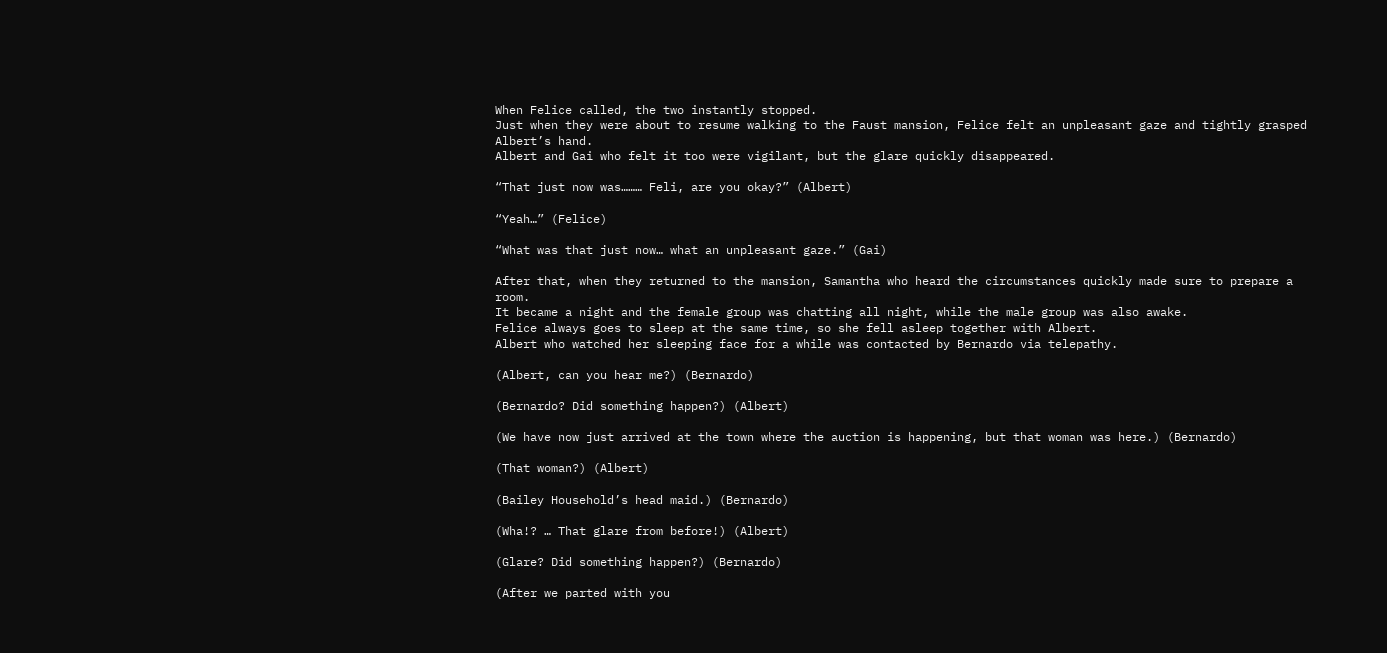When Felice called, the two instantly stopped.
Just when they were about to resume walking to the Faust mansion, Felice felt an unpleasant gaze and tightly grasped Albert’s hand.
Albert and Gai who felt it too were vigilant, but the glare quickly disappeared.

“That just now was……… Feli, are you okay?” (Albert)

“Yeah…” (Felice)

“What was that just now… what an unpleasant gaze.” (Gai)

After that, when they returned to the mansion, Samantha who heard the circumstances quickly made sure to prepare a room.
It became a night and the female group was chatting all night, while the male group was also awake.
Felice always goes to sleep at the same time, so she fell asleep together with Albert.
Albert who watched her sleeping face for a while was contacted by Bernardo via telepathy.

(Albert, can you hear me?) (Bernardo)

(Bernardo? Did something happen?) (Albert)

(We have now just arrived at the town where the auction is happening, but that woman was here.) (Bernardo)

(That woman?) (Albert)

(Bailey Household’s head maid.) (Bernardo)

(Wha!? … That glare from before!) (Albert)

(Glare? Did something happen?) (Bernardo)

(After we parted with you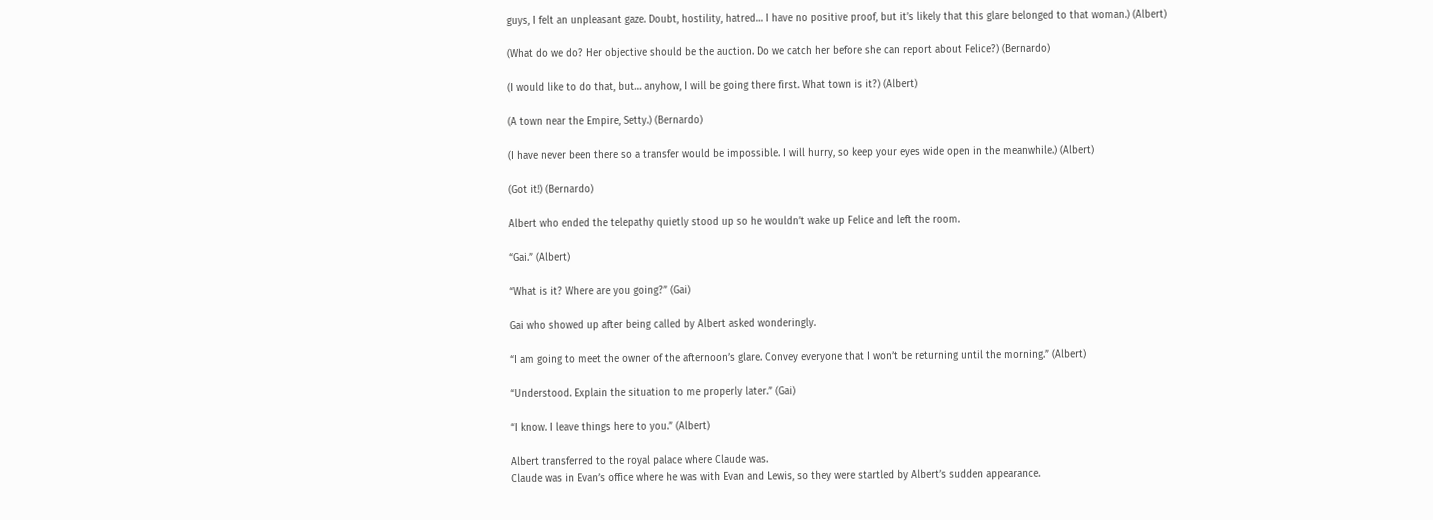guys, I felt an unpleasant gaze. Doubt, hostility, hatred… I have no positive proof, but it’s likely that this glare belonged to that woman.) (Albert)

(What do we do? Her objective should be the auction. Do we catch her before she can report about Felice?) (Bernardo)

(I would like to do that, but… anyhow, I will be going there first. What town is it?) (Albert)

(A town near the Empire, Setty.) (Bernardo)

(I have never been there so a transfer would be impossible. I will hurry, so keep your eyes wide open in the meanwhile.) (Albert)

(Got it!) (Bernardo)

Albert who ended the telepathy quietly stood up so he wouldn’t wake up Felice and left the room.

“Gai.” (Albert)

“What is it? Where are you going?” (Gai)

Gai who showed up after being called by Albert asked wonderingly.

“I am going to meet the owner of the afternoon’s glare. Convey everyone that I won’t be returning until the morning.” (Albert)

“Understood. Explain the situation to me properly later.” (Gai)

“I know. I leave things here to you.” (Albert)

Albert transferred to the royal palace where Claude was.
Claude was in Evan’s office where he was with Evan and Lewis, so they were startled by Albert’s sudden appearance.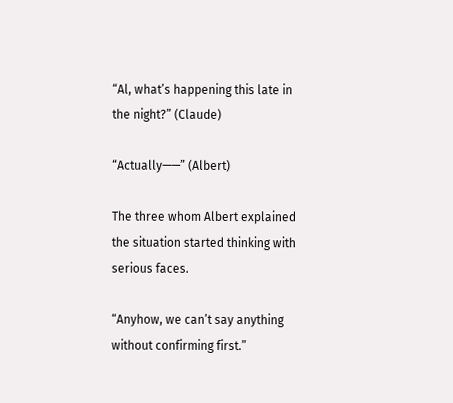“Al, what’s happening this late in the night?” (Claude)

“Actually——” (Albert)

The three whom Albert explained the situation started thinking with serious faces.

“Anyhow, we can’t say anything without confirming first.”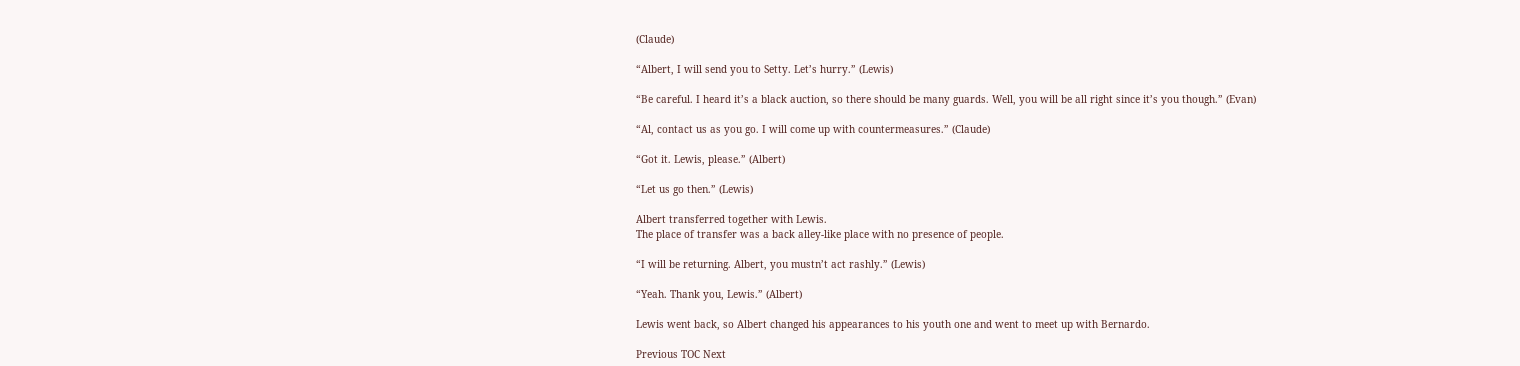(Claude)

“Albert, I will send you to Setty. Let’s hurry.” (Lewis)

“Be careful. I heard it’s a black auction, so there should be many guards. Well, you will be all right since it’s you though.” (Evan)

“Al, contact us as you go. I will come up with countermeasures.” (Claude)

“Got it. Lewis, please.” (Albert)

“Let us go then.” (Lewis)

Albert transferred together with Lewis.
The place of transfer was a back alley-like place with no presence of people.

“I will be returning. Albert, you mustn’t act rashly.” (Lewis)

“Yeah. Thank you, Lewis.” (Albert)

Lewis went back, so Albert changed his appearances to his youth one and went to meet up with Bernardo.

Previous TOC Next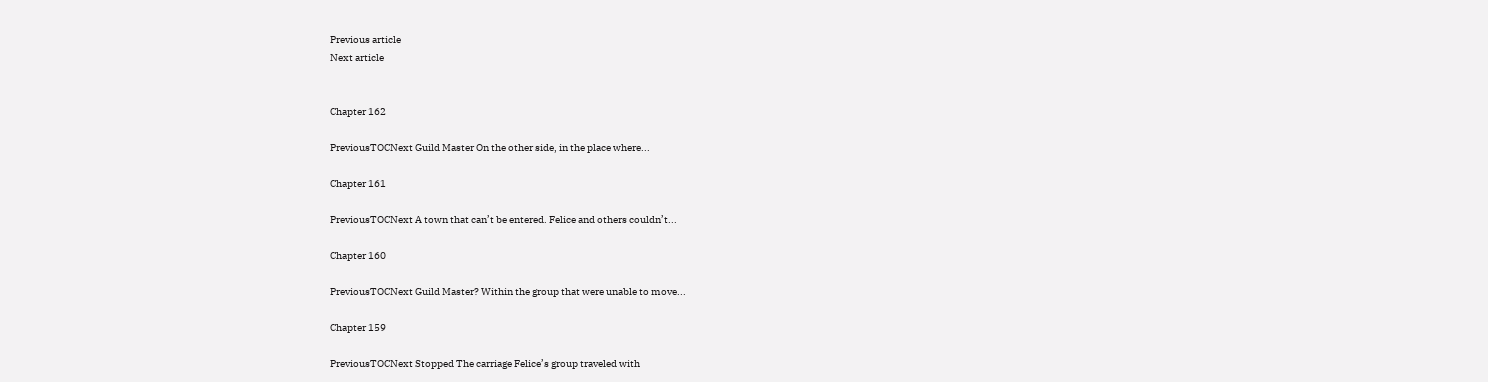Previous article
Next article


Chapter 162

PreviousTOCNext Guild Master On the other side, in the place where...

Chapter 161

PreviousTOCNext A town that can’t be entered. Felice and others couldn’t...

Chapter 160

PreviousTOCNext Guild Master? Within the group that were unable to move...

Chapter 159

PreviousTOCNext Stopped The carriage Felice’s group traveled with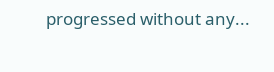progressed without any...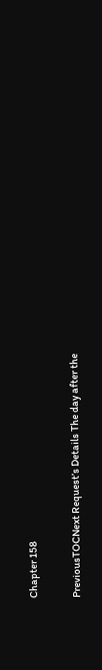Chapter 158

PreviousTOCNext Request’s Details The day after the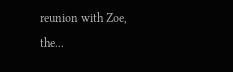reunion with Zoe, the...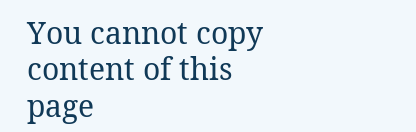You cannot copy content of this page